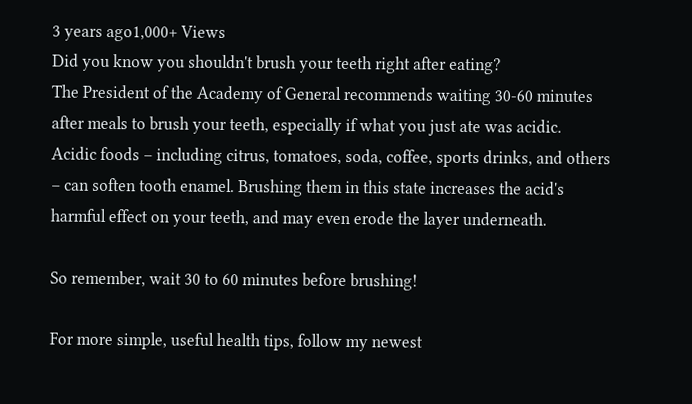3 years ago1,000+ Views
Did you know you shouldn't brush your teeth right after eating?
The President of the Academy of General recommends waiting 30-60 minutes after meals to brush your teeth, especially if what you just ate was acidic.
Acidic foods – including citrus, tomatoes, soda, coffee, sports drinks, and others – can soften tooth enamel. Brushing them in this state increases the acid's harmful effect on your teeth, and may even erode the layer underneath.

So remember, wait 30 to 60 minutes before brushing!

For more simple, useful health tips, follow my newest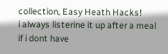collection, Easy Heath Hacks!
i always listerine it up after a meal if i dont have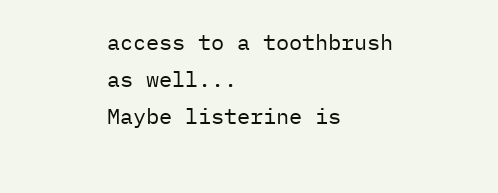access to a toothbrush as well...
Maybe listerine is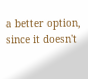a better option, since it doesn't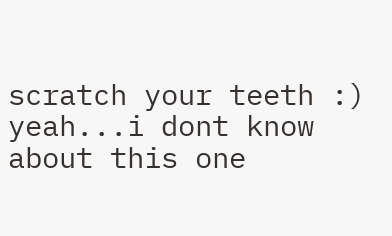scratch your teeth :)
yeah...i dont know about this one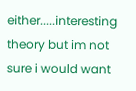either.....interesting theory but im not sure i would want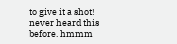to give it a shot!
never heard this before. hmmm